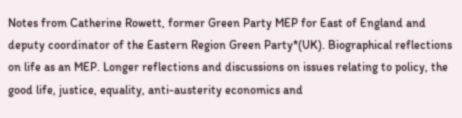Notes from Catherine Rowett, former Green Party MEP for East of England and deputy coordinator of the Eastern Region Green Party*(UK). Biographical reflections on life as an MEP. Longer reflections and discussions on issues relating to policy, the good life, justice, equality, anti-austerity economics and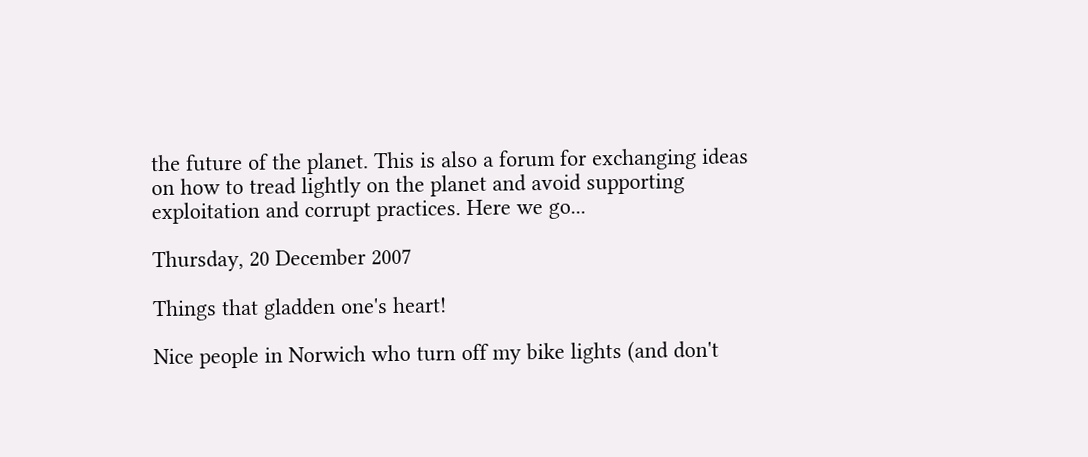the future of the planet. This is also a forum for exchanging ideas on how to tread lightly on the planet and avoid supporting exploitation and corrupt practices. Here we go...

Thursday, 20 December 2007

Things that gladden one's heart!

Nice people in Norwich who turn off my bike lights (and don't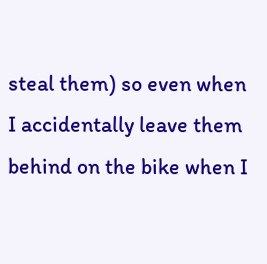steal them) so even when I accidentally leave them behind on the bike when I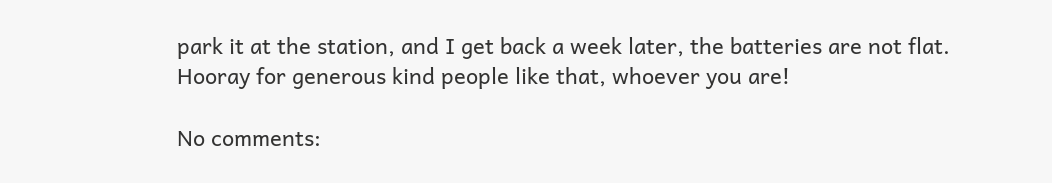park it at the station, and I get back a week later, the batteries are not flat.
Hooray for generous kind people like that, whoever you are!

No comments: